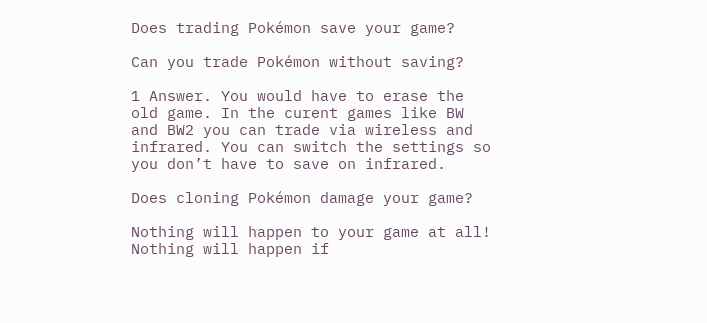Does trading Pokémon save your game?

Can you trade Pokémon without saving?

1 Answer. You would have to erase the old game. In the curent games like BW and BW2 you can trade via wireless and infrared. You can switch the settings so you don’t have to save on infrared.

Does cloning Pokémon damage your game?

Nothing will happen to your game at all! Nothing will happen if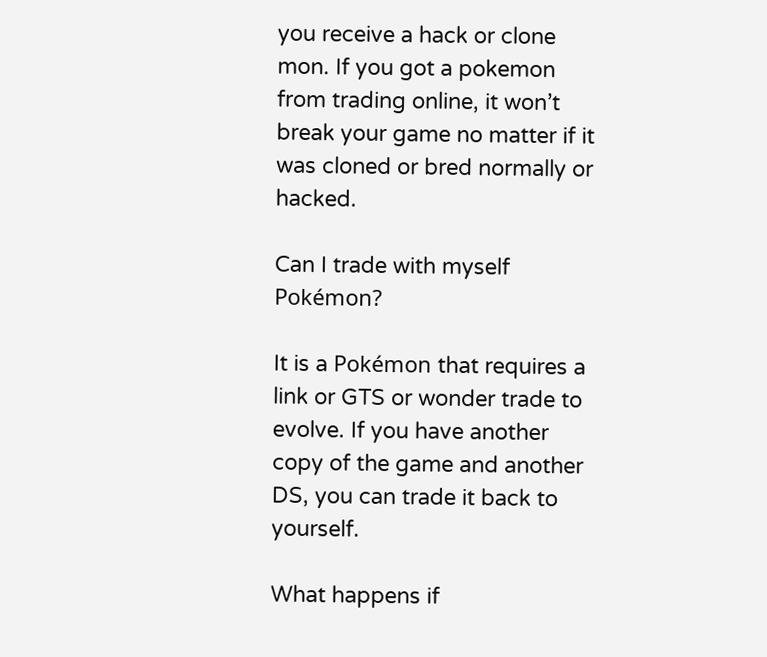you receive a hack or clone mon. If you got a pokemon from trading online, it won’t break your game no matter if it was cloned or bred normally or hacked.

Can I trade with myself Pokémon?

It is a Pokémon that requires a link or GTS or wonder trade to evolve. If you have another copy of the game and another DS, you can trade it back to yourself.

What happens if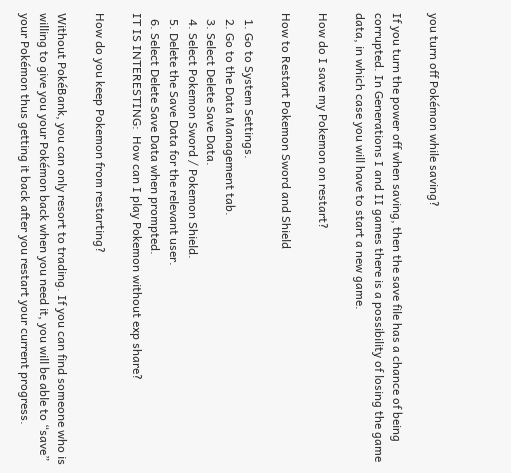you turn off Pokémon while saving?

If you turn the power off when saving, then the save file has a chance of being corrupted. In Generations I and II games there is a possibility of losing the game data, in which case you will have to start a new game.

How do I save my Pokemon on restart?

How to Restart Pokemon Sword and Shield

  1. Go to System Settings.
  2. Go to the Data Management tab.
  3. Select Delete Save Data.
  4. Select Pokemon Sword / Pokemon Shield.
  5. Delete the Save Data for the relevant user.
  6. Select Delete Save Data when prompted.
IT IS INTERESTING:  How can I play Pokemon without exp share?

How do you keep Pokemon from restarting?

Without PokéBank, you can only resort to trading. If you can find someone who is willing to give you your Pokémon back when you need it, you will be able to “save” your Pokémon thus getting it back after you restart your current progress.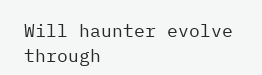Will haunter evolve through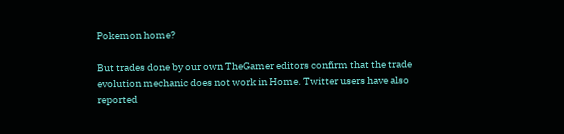Pokemon home?

But trades done by our own TheGamer editors confirm that the trade evolution mechanic does not work in Home. Twitter users have also reported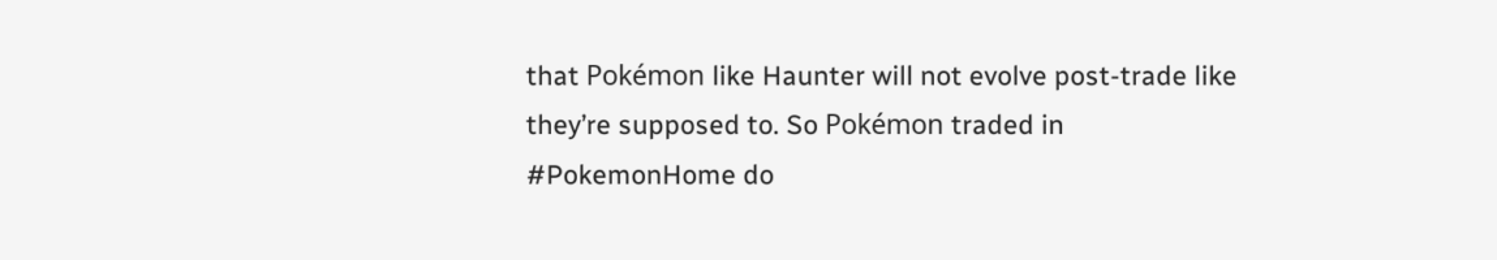that Pokémon like Haunter will not evolve post-trade like they’re supposed to. So Pokémon traded in #PokemonHome do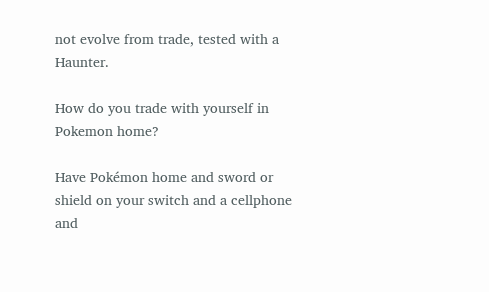not evolve from trade, tested with a Haunter.

How do you trade with yourself in Pokemon home?

Have Pokémon home and sword or shield on your switch and a cellphone and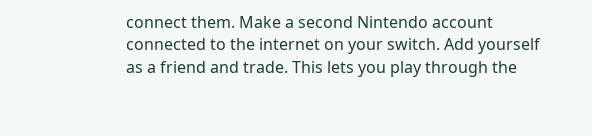connect them. Make a second Nintendo account connected to the internet on your switch. Add yourself as a friend and trade. This lets you play through the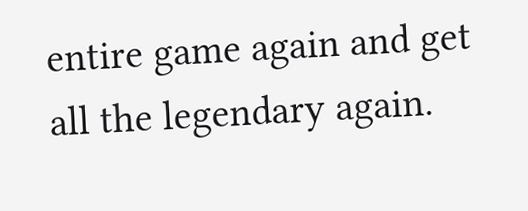entire game again and get all the legendary again.